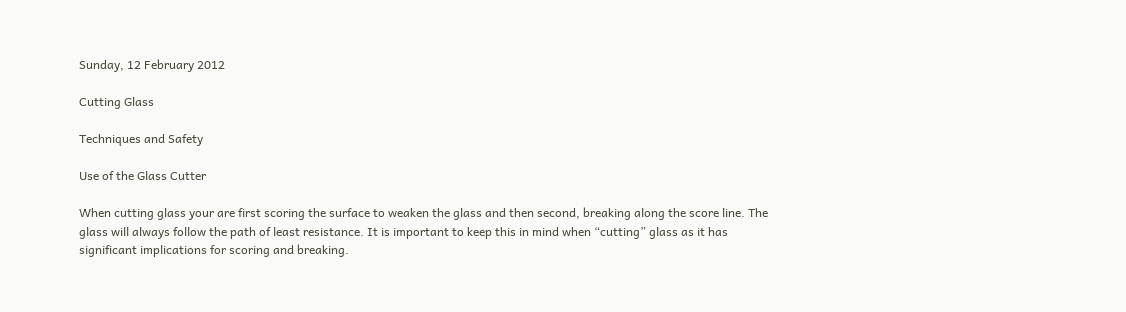Sunday, 12 February 2012

Cutting Glass

Techniques and Safety

Use of the Glass Cutter

When cutting glass your are first scoring the surface to weaken the glass and then second, breaking along the score line. The glass will always follow the path of least resistance. It is important to keep this in mind when “cutting” glass as it has significant implications for scoring and breaking.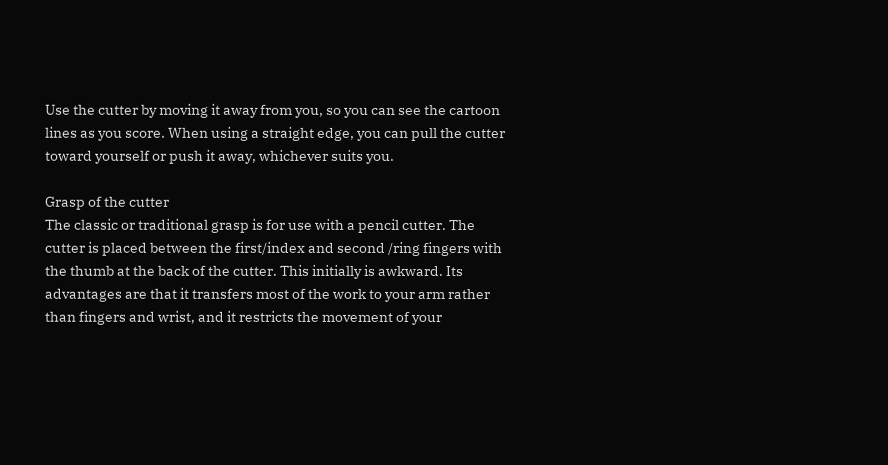Use the cutter by moving it away from you, so you can see the cartoon lines as you score. When using a straight edge, you can pull the cutter toward yourself or push it away, whichever suits you.

Grasp of the cutter
The classic or traditional grasp is for use with a pencil cutter. The cutter is placed between the first/index and second /ring fingers with the thumb at the back of the cutter. This initially is awkward. Its advantages are that it transfers most of the work to your arm rather than fingers and wrist, and it restricts the movement of your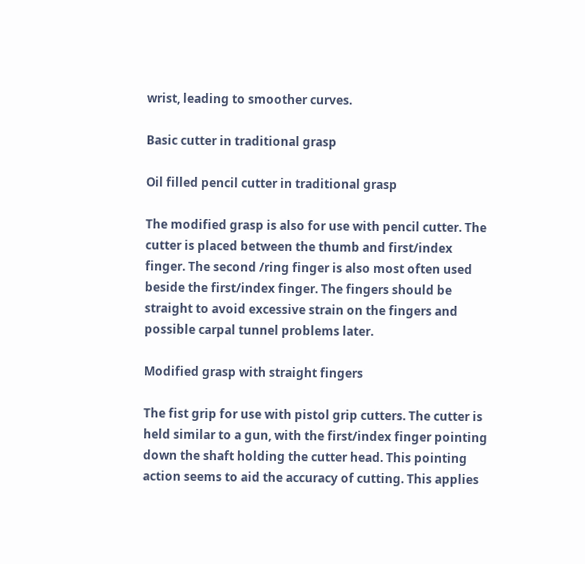wrist, leading to smoother curves.

Basic cutter in traditional grasp

Oil filled pencil cutter in traditional grasp

The modified grasp is also for use with pencil cutter. The cutter is placed between the thumb and first/index finger. The second /ring finger is also most often used beside the first/index finger. The fingers should be straight to avoid excessive strain on the fingers and possible carpal tunnel problems later.

Modified grasp with straight fingers

The fist grip for use with pistol grip cutters. The cutter is held similar to a gun, with the first/index finger pointing down the shaft holding the cutter head. This pointing action seems to aid the accuracy of cutting. This applies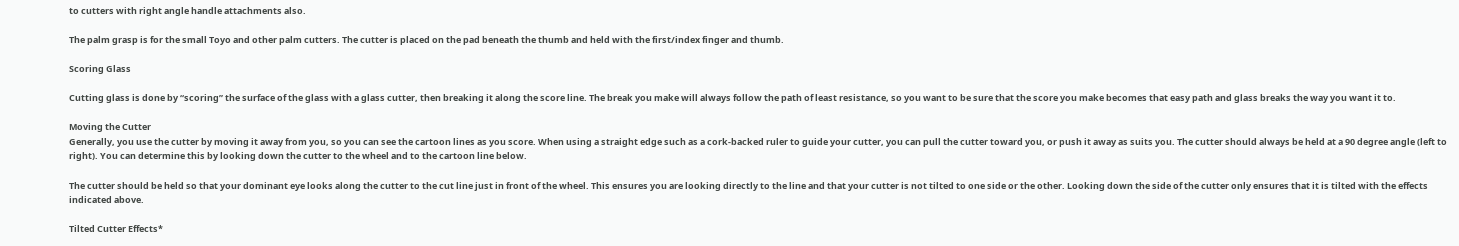to cutters with right angle handle attachments also.

The palm grasp is for the small Toyo and other palm cutters. The cutter is placed on the pad beneath the thumb and held with the first/index finger and thumb.

Scoring Glass

Cutting glass is done by “scoring” the surface of the glass with a glass cutter, then breaking it along the score line. The break you make will always follow the path of least resistance, so you want to be sure that the score you make becomes that easy path and glass breaks the way you want it to.

Moving the Cutter
Generally, you use the cutter by moving it away from you, so you can see the cartoon lines as you score. When using a straight edge such as a cork-backed ruler to guide your cutter, you can pull the cutter toward you, or push it away as suits you. The cutter should always be held at a 90 degree angle (left to right). You can determine this by looking down the cutter to the wheel and to the cartoon line below.

The cutter should be held so that your dominant eye looks along the cutter to the cut line just in front of the wheel. This ensures you are looking directly to the line and that your cutter is not tilted to one side or the other. Looking down the side of the cutter only ensures that it is tilted with the effects indicated above.

Tilted Cutter Effects*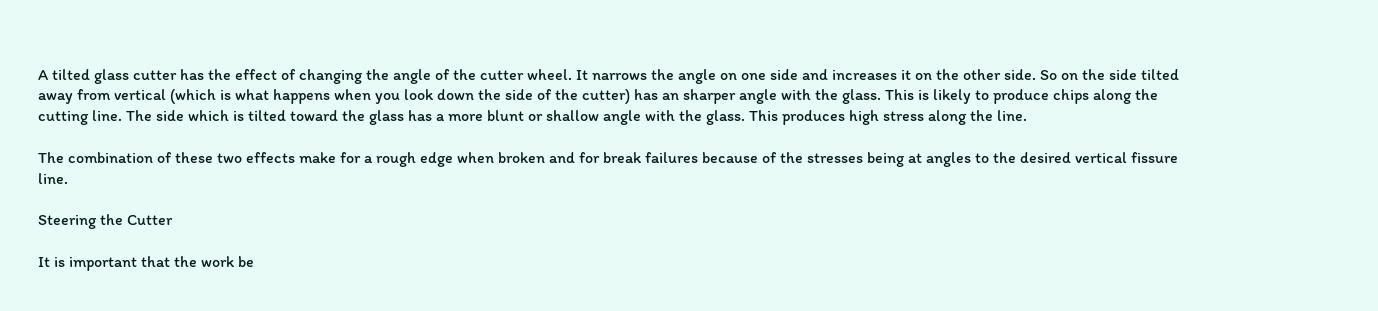A tilted glass cutter has the effect of changing the angle of the cutter wheel. It narrows the angle on one side and increases it on the other side. So on the side tilted away from vertical (which is what happens when you look down the side of the cutter) has an sharper angle with the glass. This is likely to produce chips along the cutting line. The side which is tilted toward the glass has a more blunt or shallow angle with the glass. This produces high stress along the line.

The combination of these two effects make for a rough edge when broken and for break failures because of the stresses being at angles to the desired vertical fissure line.

Steering the Cutter

It is important that the work be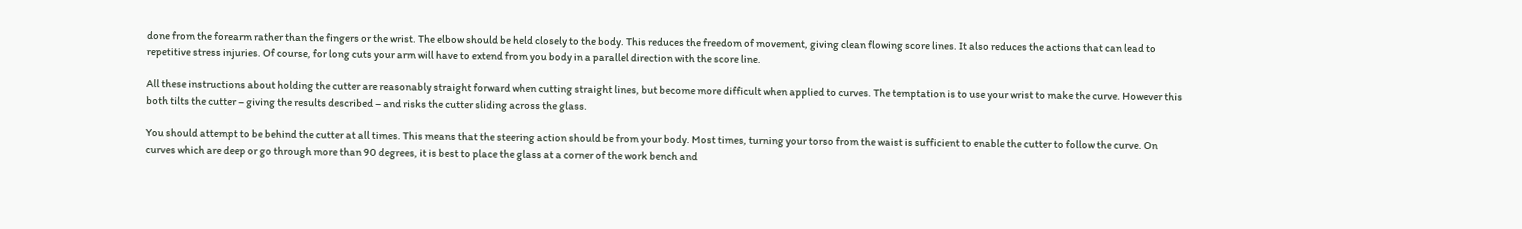done from the forearm rather than the fingers or the wrist. The elbow should be held closely to the body. This reduces the freedom of movement, giving clean flowing score lines. It also reduces the actions that can lead to repetitive stress injuries. Of course, for long cuts your arm will have to extend from you body in a parallel direction with the score line.

All these instructions about holding the cutter are reasonably straight forward when cutting straight lines, but become more difficult when applied to curves. The temptation is to use your wrist to make the curve. However this both tilts the cutter – giving the results described – and risks the cutter sliding across the glass.

You should attempt to be behind the cutter at all times. This means that the steering action should be from your body. Most times, turning your torso from the waist is sufficient to enable the cutter to follow the curve. On curves which are deep or go through more than 90 degrees, it is best to place the glass at a corner of the work bench and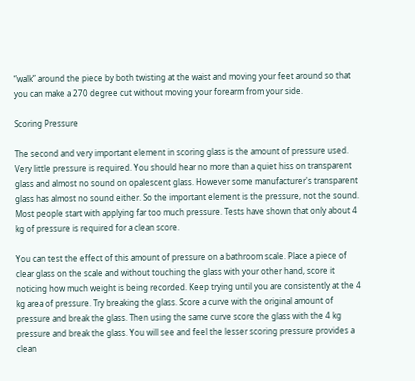“walk” around the piece by both twisting at the waist and moving your feet around so that you can make a 270 degree cut without moving your forearm from your side.

Scoring Pressure

The second and very important element in scoring glass is the amount of pressure used. Very little pressure is required. You should hear no more than a quiet hiss on transparent glass and almost no sound on opalescent glass. However some manufacturer's transparent glass has almost no sound either. So the important element is the pressure, not the sound. Most people start with applying far too much pressure. Tests have shown that only about 4 kg of pressure is required for a clean score.

You can test the effect of this amount of pressure on a bathroom scale. Place a piece of clear glass on the scale and without touching the glass with your other hand, score it noticing how much weight is being recorded. Keep trying until you are consistently at the 4 kg area of pressure. Try breaking the glass. Score a curve with the original amount of pressure and break the glass. Then using the same curve score the glass with the 4 kg pressure and break the glass. You will see and feel the lesser scoring pressure provides a clean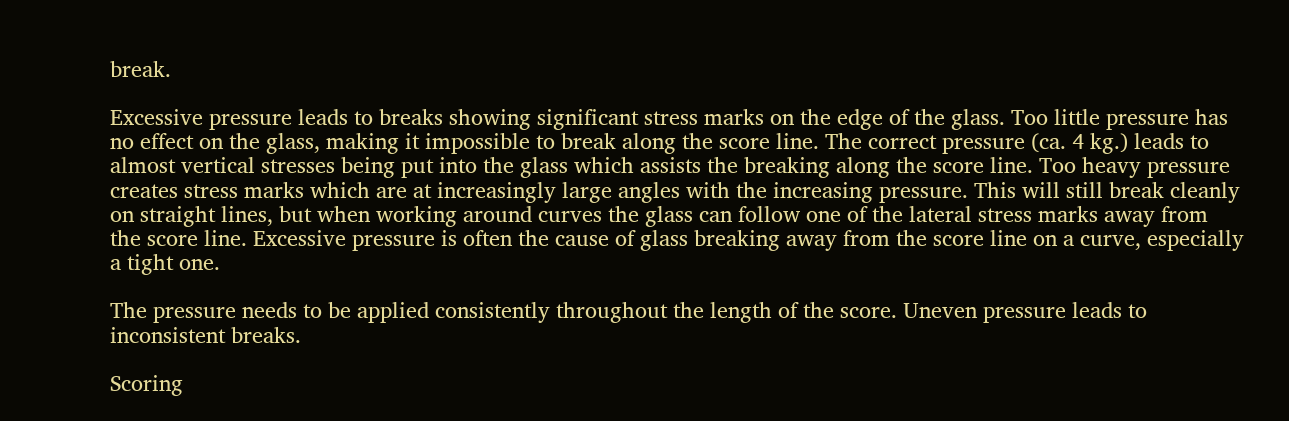break.

Excessive pressure leads to breaks showing significant stress marks on the edge of the glass. Too little pressure has no effect on the glass, making it impossible to break along the score line. The correct pressure (ca. 4 kg.) leads to almost vertical stresses being put into the glass which assists the breaking along the score line. Too heavy pressure creates stress marks which are at increasingly large angles with the increasing pressure. This will still break cleanly on straight lines, but when working around curves the glass can follow one of the lateral stress marks away from the score line. Excessive pressure is often the cause of glass breaking away from the score line on a curve, especially a tight one.

The pressure needs to be applied consistently throughout the length of the score. Uneven pressure leads to inconsistent breaks.

Scoring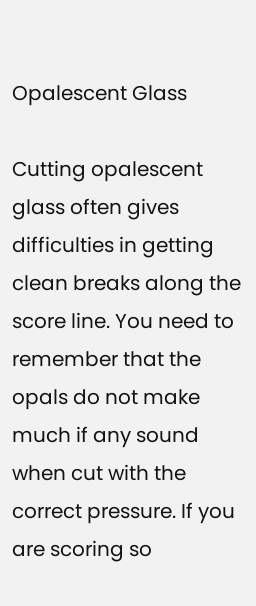Opalescent Glass

Cutting opalescent glass often gives difficulties in getting clean breaks along the score line. You need to remember that the opals do not make much if any sound when cut with the correct pressure. If you are scoring so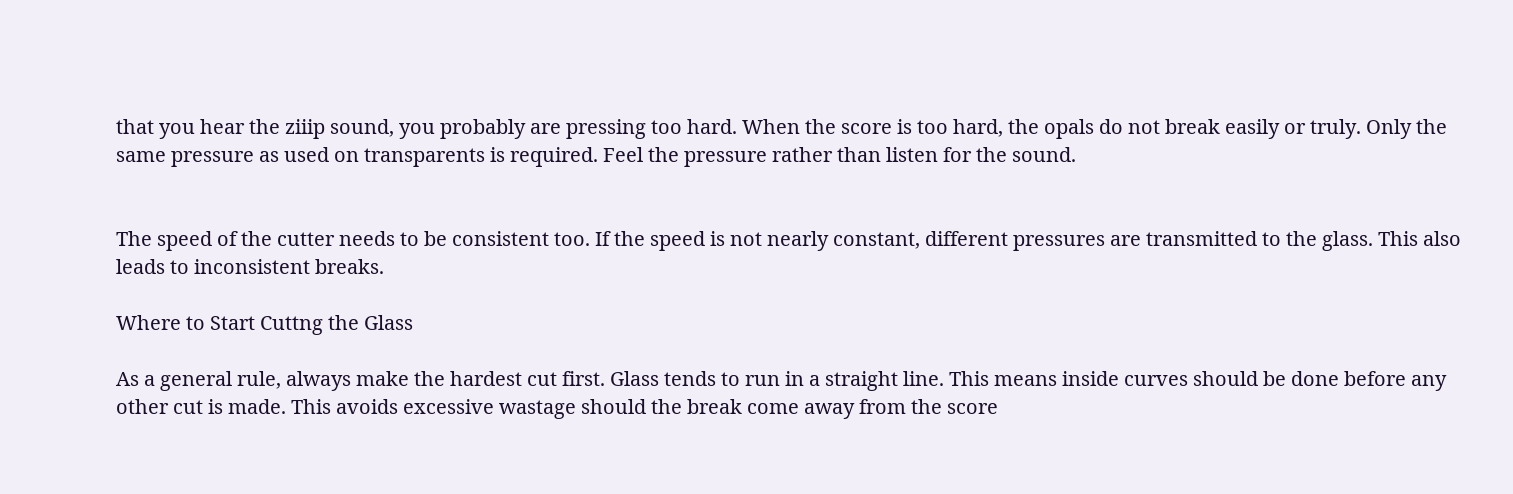that you hear the ziiip sound, you probably are pressing too hard. When the score is too hard, the opals do not break easily or truly. Only the same pressure as used on transparents is required. Feel the pressure rather than listen for the sound.


The speed of the cutter needs to be consistent too. If the speed is not nearly constant, different pressures are transmitted to the glass. This also leads to inconsistent breaks.

Where to Start Cuttng the Glass

As a general rule, always make the hardest cut first. Glass tends to run in a straight line. This means inside curves should be done before any other cut is made. This avoids excessive wastage should the break come away from the score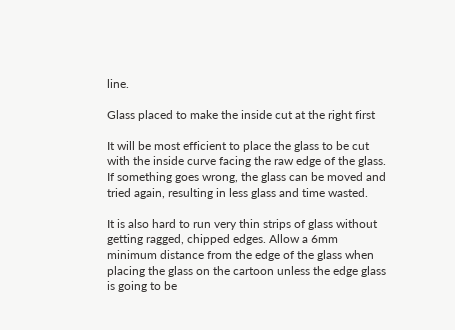line.

Glass placed to make the inside cut at the right first

It will be most efficient to place the glass to be cut with the inside curve facing the raw edge of the glass. If something goes wrong, the glass can be moved and tried again, resulting in less glass and time wasted.

It is also hard to run very thin strips of glass without getting ragged, chipped edges. Allow a 6mm minimum distance from the edge of the glass when placing the glass on the cartoon unless the edge glass is going to be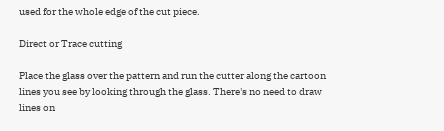used for the whole edge of the cut piece.

Direct or Trace cutting

Place the glass over the pattern and run the cutter along the cartoon lines you see by looking through the glass. There's no need to draw lines on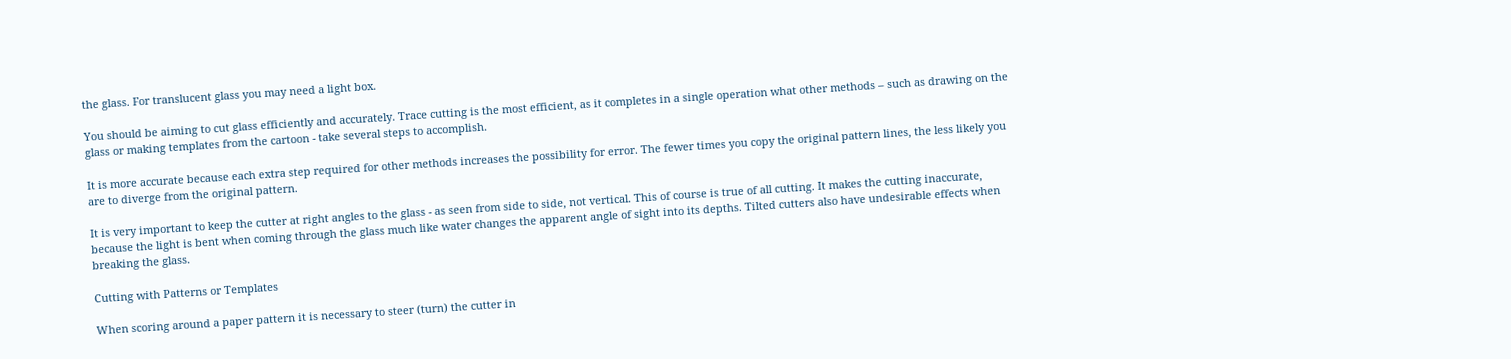the glass. For translucent glass you may need a light box.

You should be aiming to cut glass efficiently and accurately. Trace cutting is the most efficient, as it completes in a single operation what other methods – such as drawing on the glass or making templates from the cartoon - take several steps to accomplish.

It is more accurate because each extra step required for other methods increases the possibility for error. The fewer times you copy the original pattern lines, the less likely you are to diverge from the original pattern.

It is very important to keep the cutter at right angles to the glass - as seen from side to side, not vertical. This of course is true of all cutting. It makes the cutting inaccurate, because the light is bent when coming through the glass much like water changes the apparent angle of sight into its depths. Tilted cutters also have undesirable effects when breaking the glass.

Cutting with Patterns or Templates

When scoring around a paper pattern it is necessary to steer (turn) the cutter in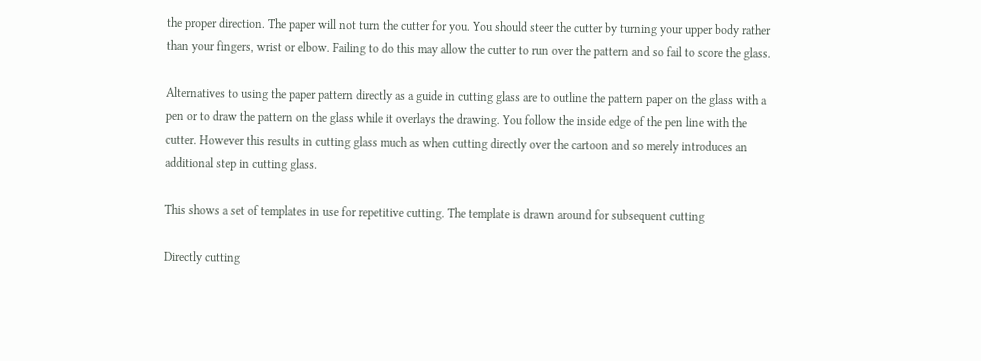the proper direction. The paper will not turn the cutter for you. You should steer the cutter by turning your upper body rather than your fingers, wrist or elbow. Failing to do this may allow the cutter to run over the pattern and so fail to score the glass.

Alternatives to using the paper pattern directly as a guide in cutting glass are to outline the pattern paper on the glass with a pen or to draw the pattern on the glass while it overlays the drawing. You follow the inside edge of the pen line with the cutter. However this results in cutting glass much as when cutting directly over the cartoon and so merely introduces an additional step in cutting glass.

This shows a set of templates in use for repetitive cutting. The template is drawn around for subsequent cutting

Directly cutting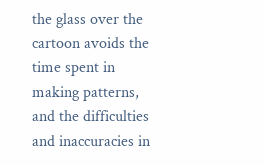the glass over the cartoon avoids the time spent in making patterns, and the difficulties and inaccuracies in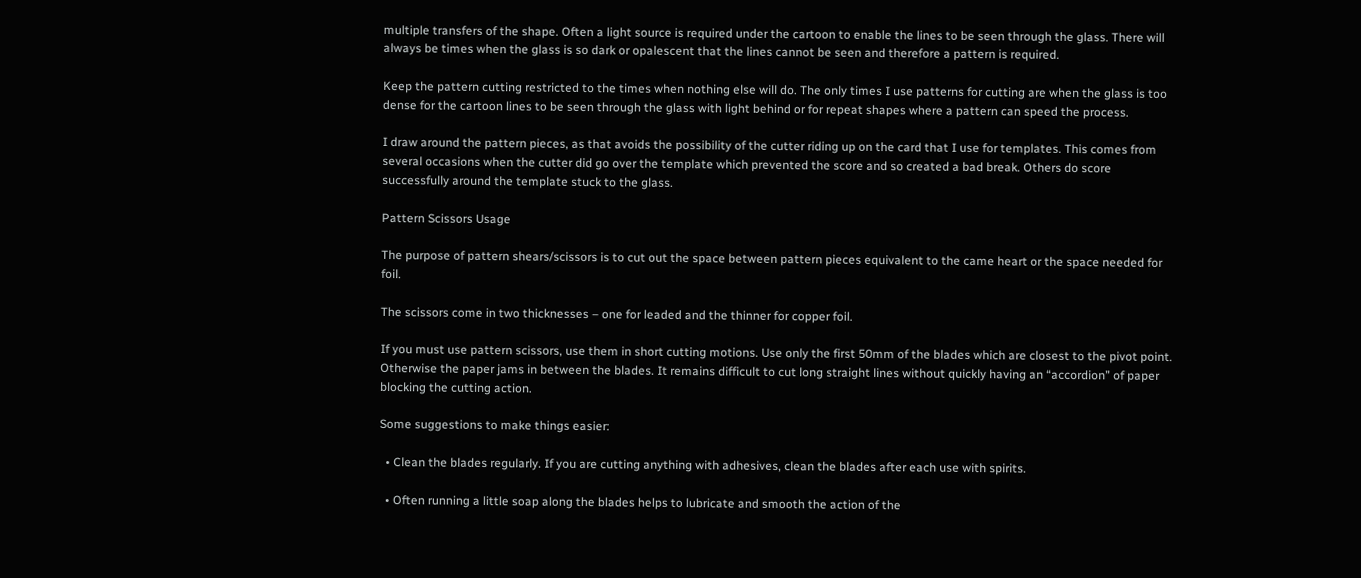multiple transfers of the shape. Often a light source is required under the cartoon to enable the lines to be seen through the glass. There will always be times when the glass is so dark or opalescent that the lines cannot be seen and therefore a pattern is required.

Keep the pattern cutting restricted to the times when nothing else will do. The only times I use patterns for cutting are when the glass is too dense for the cartoon lines to be seen through the glass with light behind or for repeat shapes where a pattern can speed the process.

I draw around the pattern pieces, as that avoids the possibility of the cutter riding up on the card that I use for templates. This comes from several occasions when the cutter did go over the template which prevented the score and so created a bad break. Others do score successfully around the template stuck to the glass.

Pattern Scissors Usage

The purpose of pattern shears/scissors is to cut out the space between pattern pieces equivalent to the came heart or the space needed for foil.

The scissors come in two thicknesses – one for leaded and the thinner for copper foil.

If you must use pattern scissors, use them in short cutting motions. Use only the first 50mm of the blades which are closest to the pivot point. Otherwise the paper jams in between the blades. It remains difficult to cut long straight lines without quickly having an “accordion” of paper blocking the cutting action.

Some suggestions to make things easier:

  • Clean the blades regularly. If you are cutting anything with adhesives, clean the blades after each use with spirits.

  • Often running a little soap along the blades helps to lubricate and smooth the action of the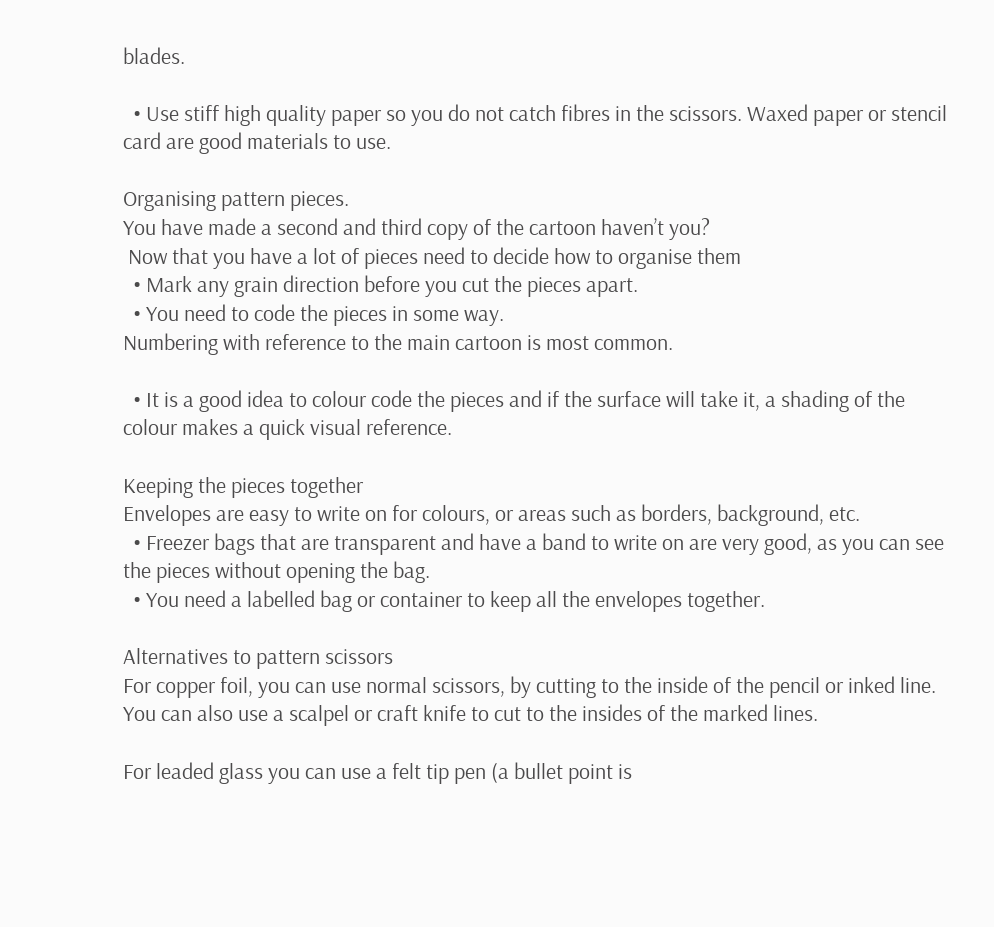blades.

  • Use stiff high quality paper so you do not catch fibres in the scissors. Waxed paper or stencil card are good materials to use.

Organising pattern pieces.
You have made a second and third copy of the cartoon haven’t you?
 Now that you have a lot of pieces need to decide how to organise them
  • Mark any grain direction before you cut the pieces apart.
  • You need to code the pieces in some way.
Numbering with reference to the main cartoon is most common.

  • It is a good idea to colour code the pieces and if the surface will take it, a shading of the colour makes a quick visual reference.

Keeping the pieces together
Envelopes are easy to write on for colours, or areas such as borders, background, etc.
  • Freezer bags that are transparent and have a band to write on are very good, as you can see the pieces without opening the bag.
  • You need a labelled bag or container to keep all the envelopes together.

Alternatives to pattern scissors
For copper foil, you can use normal scissors, by cutting to the inside of the pencil or inked line. You can also use a scalpel or craft knife to cut to the insides of the marked lines.

For leaded glass you can use a felt tip pen (a bullet point is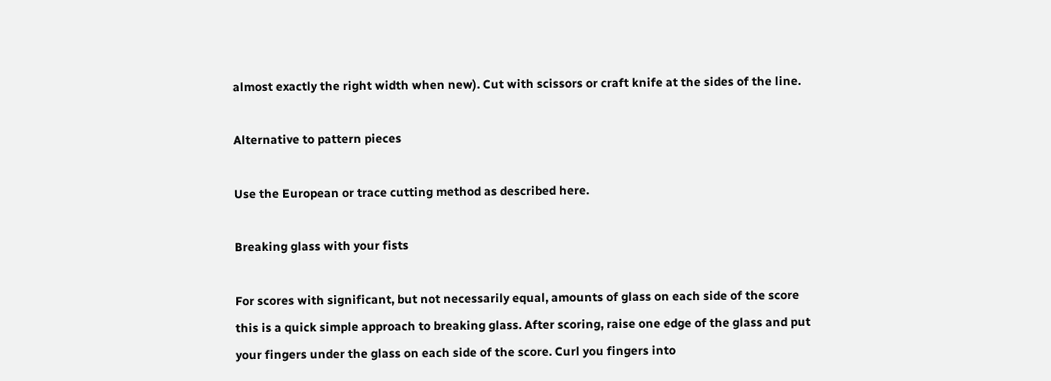almost exactly the right width when new). Cut with scissors or craft knife at the sides of the line.

Alternative to pattern pieces

Use the European or trace cutting method as described here.

Breaking glass with your fists

For scores with significant, but not necessarily equal, amounts of glass on each side of the score this is a quick simple approach to breaking glass. After scoring, raise one edge of the glass and put your fingers under the glass on each side of the score. Curl you fingers into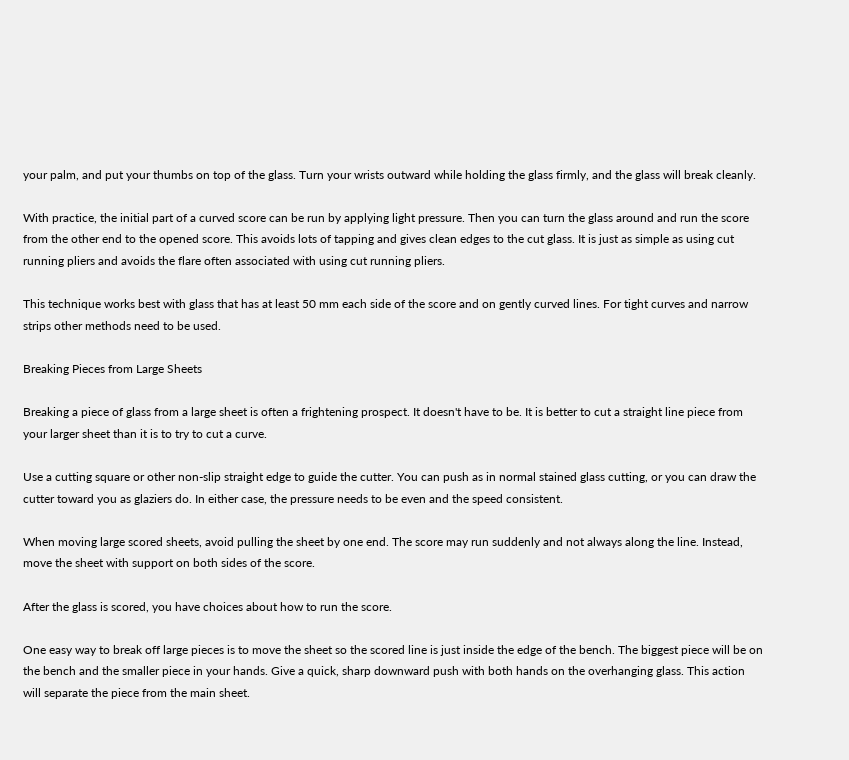your palm, and put your thumbs on top of the glass. Turn your wrists outward while holding the glass firmly, and the glass will break cleanly.

With practice, the initial part of a curved score can be run by applying light pressure. Then you can turn the glass around and run the score from the other end to the opened score. This avoids lots of tapping and gives clean edges to the cut glass. It is just as simple as using cut running pliers and avoids the flare often associated with using cut running pliers.

This technique works best with glass that has at least 50 mm each side of the score and on gently curved lines. For tight curves and narrow strips other methods need to be used.

Breaking Pieces from Large Sheets

Breaking a piece of glass from a large sheet is often a frightening prospect. It doesn't have to be. It is better to cut a straight line piece from your larger sheet than it is to try to cut a curve.

Use a cutting square or other non-slip straight edge to guide the cutter. You can push as in normal stained glass cutting, or you can draw the cutter toward you as glaziers do. In either case, the pressure needs to be even and the speed consistent.

When moving large scored sheets, avoid pulling the sheet by one end. The score may run suddenly and not always along the line. Instead, move the sheet with support on both sides of the score.

After the glass is scored, you have choices about how to run the score.

One easy way to break off large pieces is to move the sheet so the scored line is just inside the edge of the bench. The biggest piece will be on the bench and the smaller piece in your hands. Give a quick, sharp downward push with both hands on the overhanging glass. This action will separate the piece from the main sheet.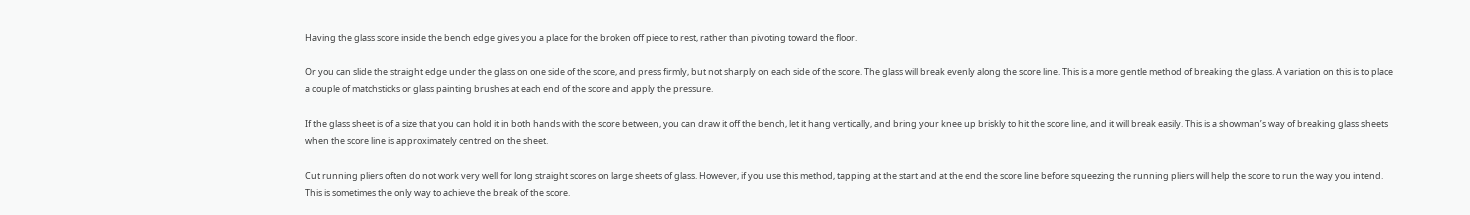Having the glass score inside the bench edge gives you a place for the broken off piece to rest, rather than pivoting toward the floor.

Or you can slide the straight edge under the glass on one side of the score, and press firmly, but not sharply on each side of the score. The glass will break evenly along the score line. This is a more gentle method of breaking the glass. A variation on this is to place a couple of matchsticks or glass painting brushes at each end of the score and apply the pressure.

If the glass sheet is of a size that you can hold it in both hands with the score between, you can draw it off the bench, let it hang vertically, and bring your knee up briskly to hit the score line, and it will break easily. This is a showman’s way of breaking glass sheets when the score line is approximately centred on the sheet.

Cut running pliers often do not work very well for long straight scores on large sheets of glass. However, if you use this method, tapping at the start and at the end the score line before squeezing the running pliers will help the score to run the way you intend. This is sometimes the only way to achieve the break of the score.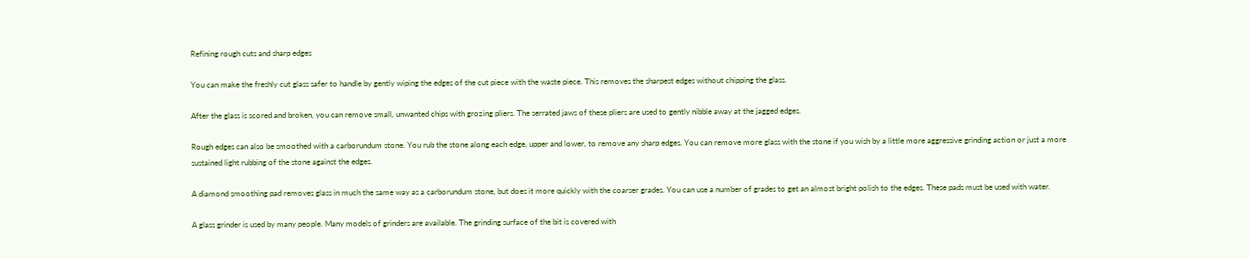Refining rough cuts and sharp edges

You can make the freshly cut glass safer to handle by gently wiping the edges of the cut piece with the waste piece. This removes the sharpest edges without chipping the glass.

After the glass is scored and broken, you can remove small, unwanted chips with grozing pliers. The serrated jaws of these pliers are used to gently nibble away at the jagged edges.

Rough edges can also be smoothed with a carborundum stone. You rub the stone along each edge, upper and lower, to remove any sharp edges. You can remove more glass with the stone if you wish by a little more aggressive grinding action or just a more sustained light rubbing of the stone against the edges.

A diamond smoothing pad removes glass in much the same way as a carborundum stone, but does it more quickly with the coarser grades. You can use a number of grades to get an almost bright polish to the edges. These pads must be used with water.

A glass grinder is used by many people. Many models of grinders are available. The grinding surface of the bit is covered with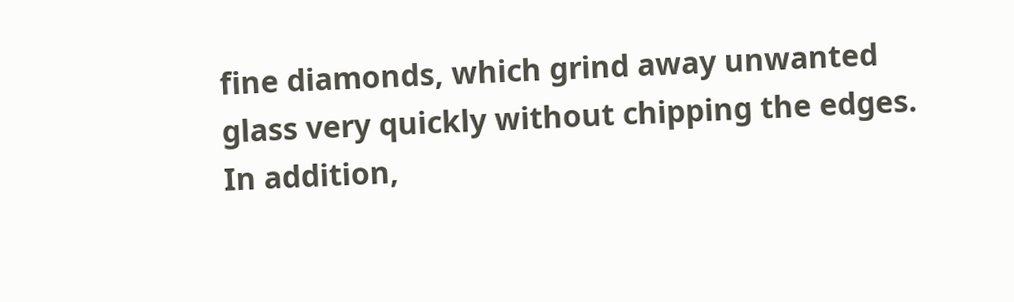fine diamonds, which grind away unwanted glass very quickly without chipping the edges. In addition,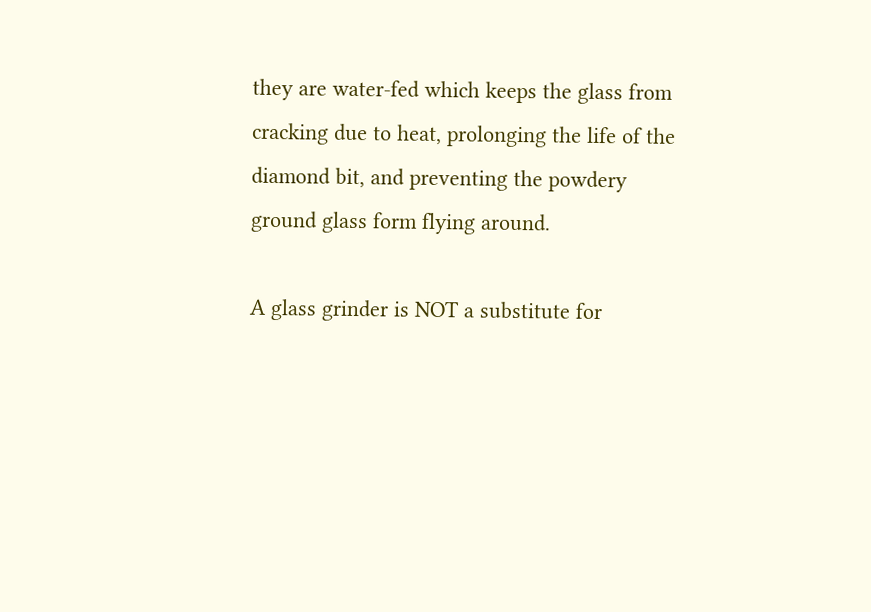they are water-fed which keeps the glass from cracking due to heat, prolonging the life of the diamond bit, and preventing the powdery ground glass form flying around.

A glass grinder is NOT a substitute for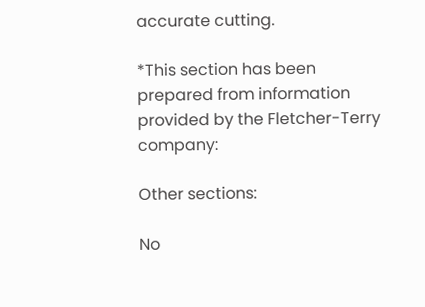accurate cutting.

*This section has been prepared from information provided by the Fletcher-Terry company:

Other sections:

No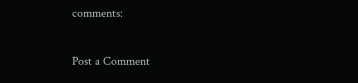comments:

Post a Comment